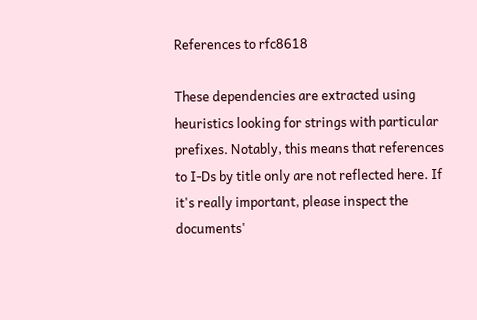References to rfc8618

These dependencies are extracted using heuristics looking for strings with particular prefixes. Notably, this means that references to I-Ds by title only are not reflected here. If it's really important, please inspect the documents'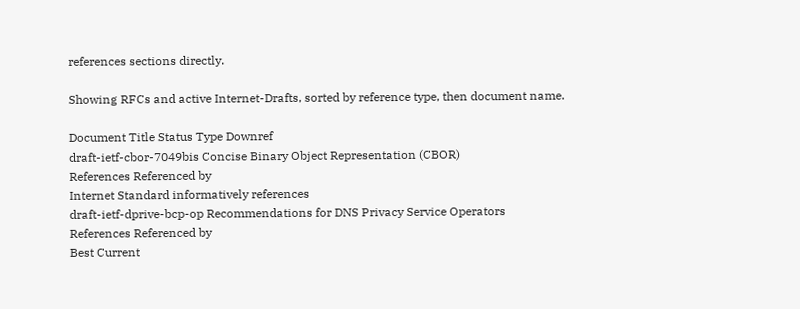references sections directly.

Showing RFCs and active Internet-Drafts, sorted by reference type, then document name.

Document Title Status Type Downref
draft-ietf-cbor-7049bis Concise Binary Object Representation (CBOR)
References Referenced by
Internet Standard informatively references
draft-ietf-dprive-bcp-op Recommendations for DNS Privacy Service Operators
References Referenced by
Best Current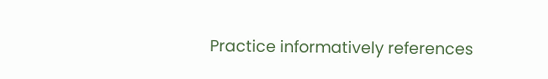Practice informatively references